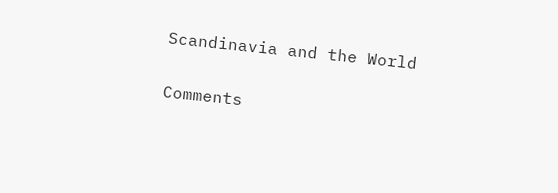Scandinavia and the World

Comments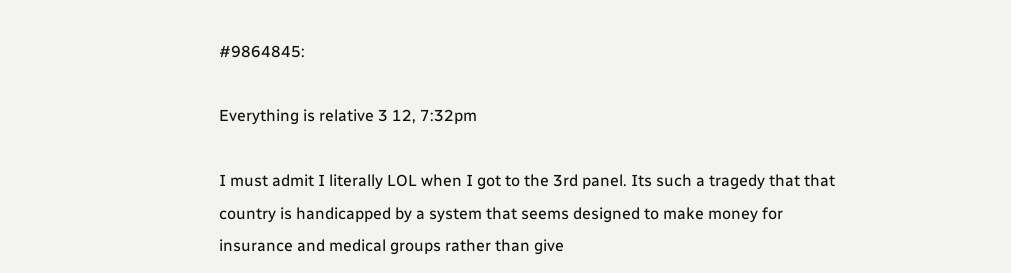#9864845:

Everything is relative 3 12, 7:32pm

I must admit I literally LOL when I got to the 3rd panel. Its such a tragedy that that country is handicapped by a system that seems designed to make money for insurance and medical groups rather than give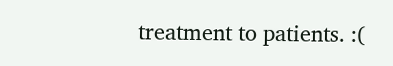treatment to patients. :(